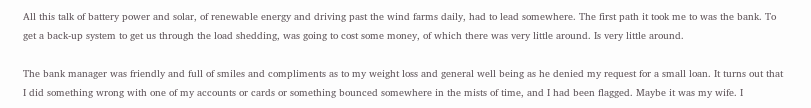All this talk of battery power and solar, of renewable energy and driving past the wind farms daily, had to lead somewhere. The first path it took me to was the bank. To get a back-up system to get us through the load shedding, was going to cost some money, of which there was very little around. Is very little around.

The bank manager was friendly and full of smiles and compliments as to my weight loss and general well being as he denied my request for a small loan. It turns out that I did something wrong with one of my accounts or cards or something bounced somewhere in the mists of time, and I had been flagged. Maybe it was my wife. I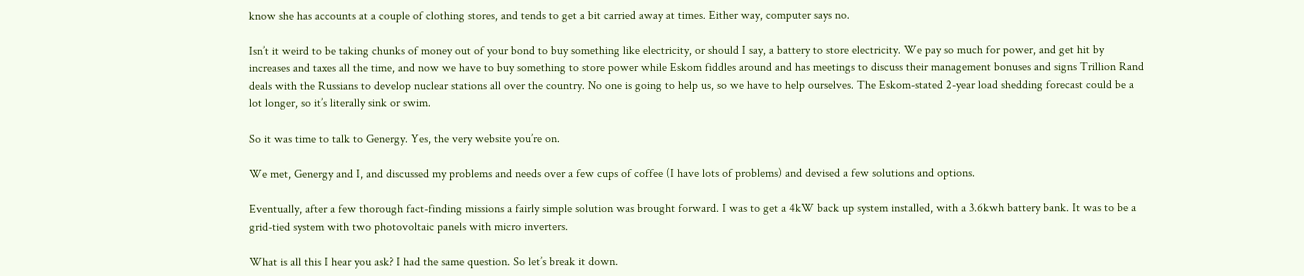know she has accounts at a couple of clothing stores, and tends to get a bit carried away at times. Either way, computer says no.

Isn’t it weird to be taking chunks of money out of your bond to buy something like electricity, or should I say, a battery to store electricity. We pay so much for power, and get hit by increases and taxes all the time, and now we have to buy something to store power while Eskom fiddles around and has meetings to discuss their management bonuses and signs Trillion Rand deals with the Russians to develop nuclear stations all over the country. No one is going to help us, so we have to help ourselves. The Eskom-stated 2-year load shedding forecast could be a lot longer, so it’s literally sink or swim.

So it was time to talk to Genergy. Yes, the very website you’re on.

We met, Genergy and I, and discussed my problems and needs over a few cups of coffee (I have lots of problems) and devised a few solutions and options.

Eventually, after a few thorough fact-finding missions a fairly simple solution was brought forward. I was to get a 4kW back up system installed, with a 3.6kwh battery bank. It was to be a grid-tied system with two photovoltaic panels with micro inverters.

What is all this I hear you ask? I had the same question. So let’s break it down.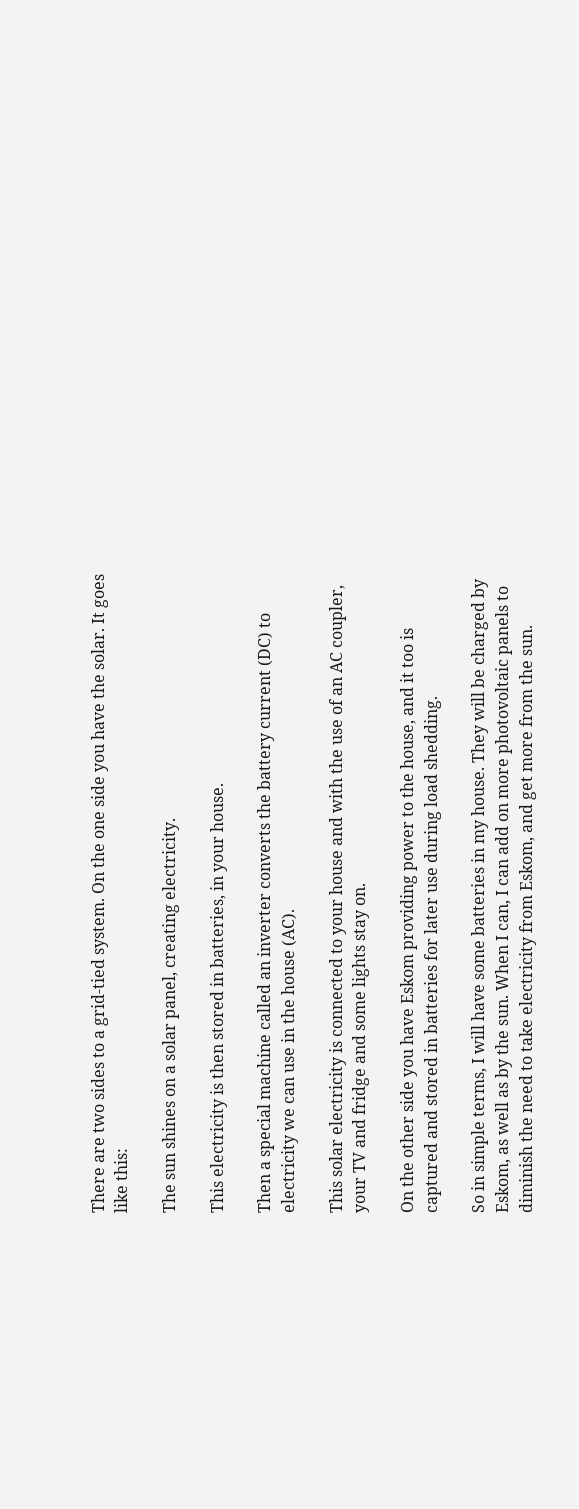There are two sides to a grid-tied system. On the one side you have the solar. It goes like this:

The sun shines on a solar panel, creating electricity.

This electricity is then stored in batteries, in your house.

Then a special machine called an inverter converts the battery current (DC) to electricity we can use in the house (AC).

This solar electricity is connected to your house and with the use of an AC coupler, your TV and fridge and some lights stay on.

On the other side you have Eskom providing power to the house, and it too is captured and stored in batteries for later use during load shedding.

So in simple terms, I will have some batteries in my house. They will be charged by Eskom, as well as by the sun. When I can, I can add on more photovoltaic panels to diminish the need to take electricity from Eskom, and get more from the sun.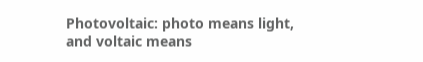Photovoltaic: photo means light, and voltaic means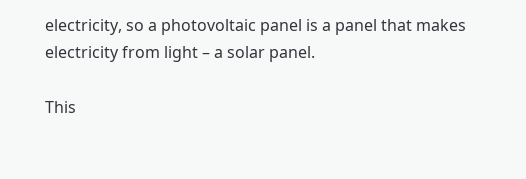electricity, so a photovoltaic panel is a panel that makes electricity from light – a solar panel.

This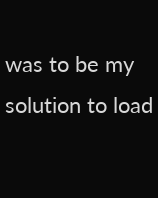was to be my solution to load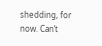shedding, for now. Can’t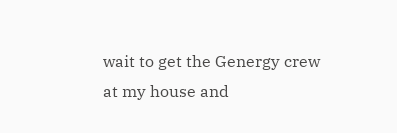wait to get the Genergy crew at my house and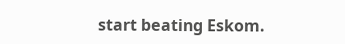start beating Eskom.